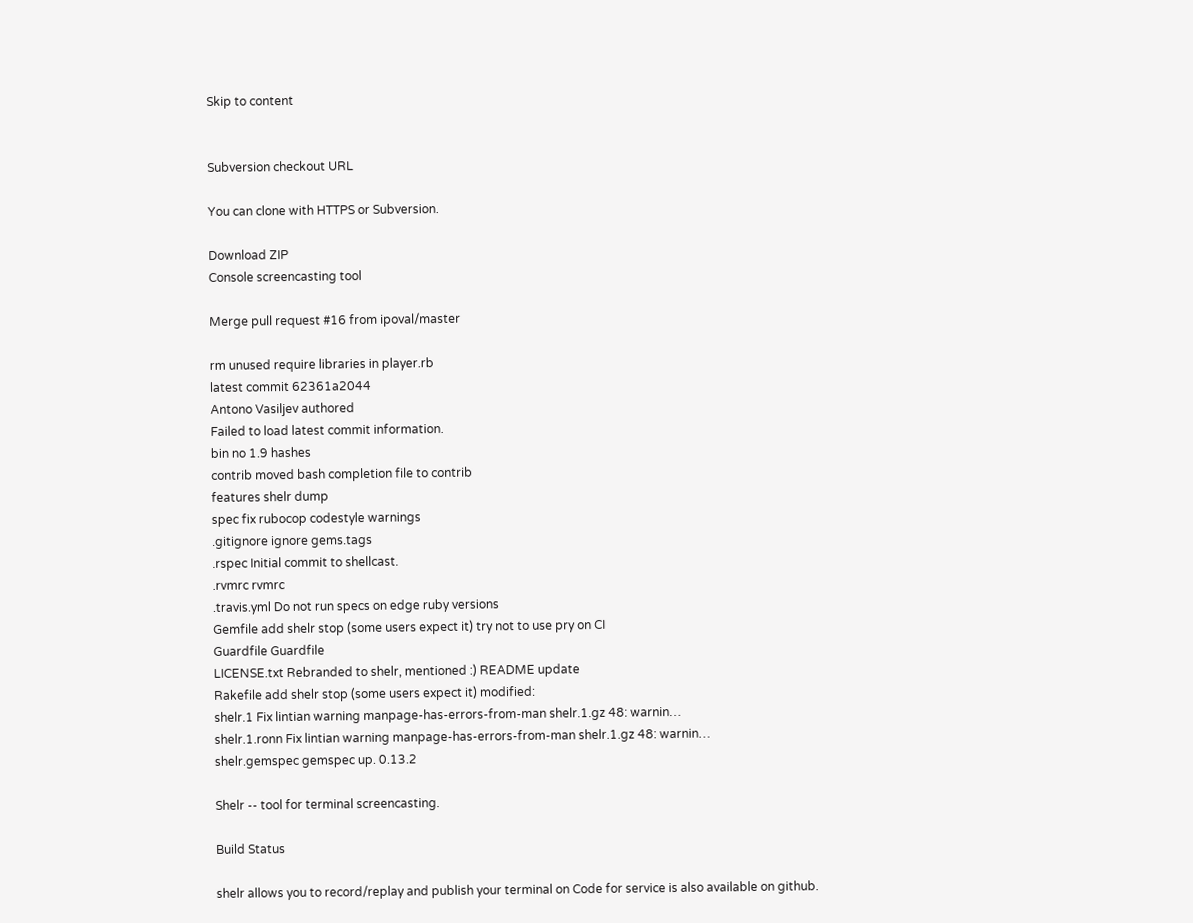Skip to content


Subversion checkout URL

You can clone with HTTPS or Subversion.

Download ZIP
Console screencasting tool

Merge pull request #16 from ipoval/master

rm unused require libraries in player.rb
latest commit 62361a2044
Antono Vasiljev authored
Failed to load latest commit information.
bin no 1.9 hashes
contrib moved bash completion file to contrib
features shelr dump
spec fix rubocop codestyle warnings
.gitignore ignore gems.tags
.rspec Initial commit to shellcast.
.rvmrc rvmrc
.travis.yml Do not run specs on edge ruby versions
Gemfile add shelr stop (some users expect it) try not to use pry on CI
Guardfile Guardfile
LICENSE.txt Rebranded to shelr, mentioned :) README update
Rakefile add shelr stop (some users expect it) modified:
shelr.1 Fix lintian warning manpage-has-errors-from-man shelr.1.gz 48: warnin…
shelr.1.ronn Fix lintian warning manpage-has-errors-from-man shelr.1.gz 48: warnin…
shelr.gemspec gemspec up. 0.13.2

Shelr -- tool for terminal screencasting.

Build Status

shelr allows you to record/replay and publish your terminal on Code for service is also available on github.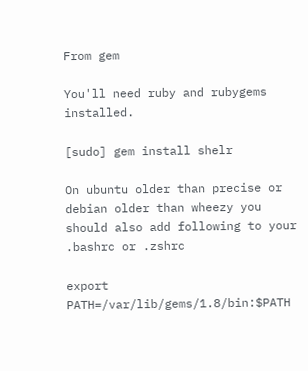From gem

You'll need ruby and rubygems installed.

[sudo] gem install shelr

On ubuntu older than precise or debian older than wheezy you should also add following to your .bashrc or .zshrc

export PATH=/var/lib/gems/1.8/bin:$PATH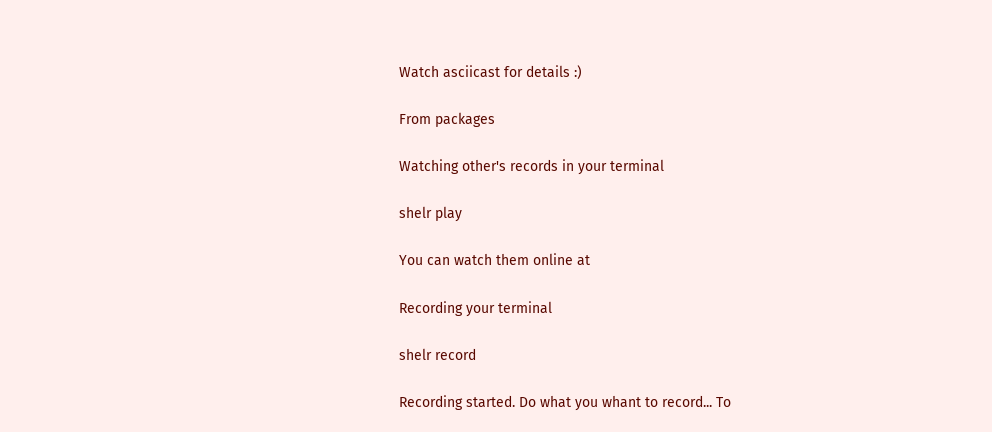Watch asciicast for details :)

From packages

Watching other's records in your terminal

shelr play

You can watch them online at

Recording your terminal

shelr record

Recording started. Do what you whant to record... To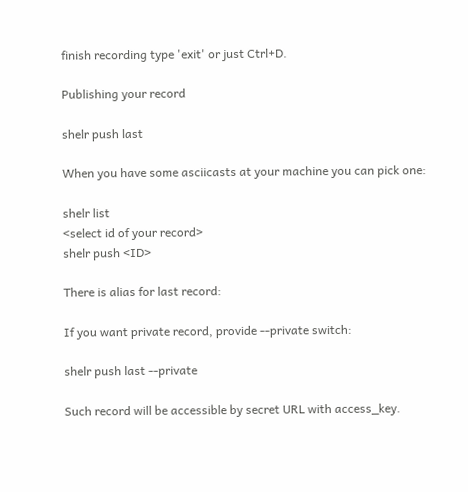finish recording type 'exit' or just Ctrl+D.

Publishing your record

shelr push last

When you have some asciicasts at your machine you can pick one:

shelr list
<select id of your record>
shelr push <ID>

There is alias for last record:

If you want private record, provide --private switch:

shelr push last --private

Such record will be accessible by secret URL with access_key.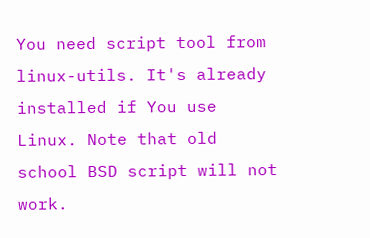You need script tool from linux-utils. It's already installed if You use Linux. Note that old school BSD script will not work.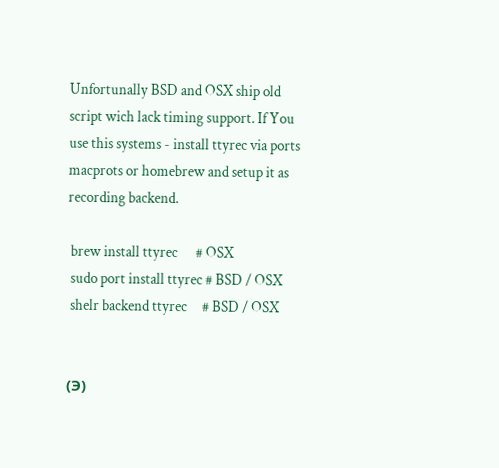Unfortunally BSD and OSX ship old script wich lack timing support. If You use this systems - install ttyrec via ports macprots or homebrew and setup it as recording backend.

 brew install ttyrec      # OSX
 sudo port install ttyrec # BSD / OSX
 shelr backend ttyrec     # BSD / OSX


(Э)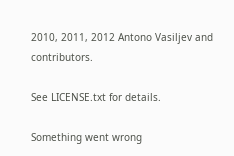2010, 2011, 2012 Antono Vasiljev and contributors.

See LICENSE.txt for details.

Something went wrong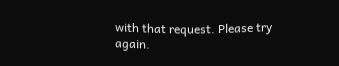with that request. Please try again.